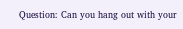Question: Can you hang out with your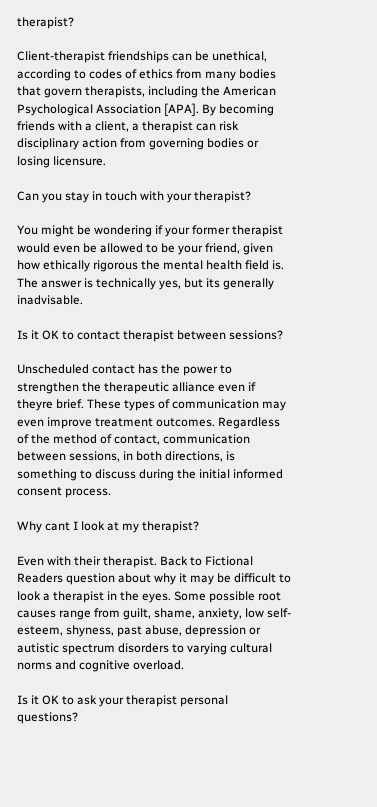therapist?

Client-therapist friendships can be unethical, according to codes of ethics from many bodies that govern therapists, including the American Psychological Association [APA]. By becoming friends with a client, a therapist can risk disciplinary action from governing bodies or losing licensure.

Can you stay in touch with your therapist?

You might be wondering if your former therapist would even be allowed to be your friend, given how ethically rigorous the mental health field is. The answer is technically yes, but its generally inadvisable.

Is it OK to contact therapist between sessions?

Unscheduled contact has the power to strengthen the therapeutic alliance even if theyre brief. These types of communication may even improve treatment outcomes. Regardless of the method of contact, communication between sessions, in both directions, is something to discuss during the initial informed consent process.

Why cant I look at my therapist?

Even with their therapist. Back to Fictional Readers question about why it may be difficult to look a therapist in the eyes. Some possible root causes range from guilt, shame, anxiety, low self-esteem, shyness, past abuse, depression or autistic spectrum disorders to varying cultural norms and cognitive overload.

Is it OK to ask your therapist personal questions?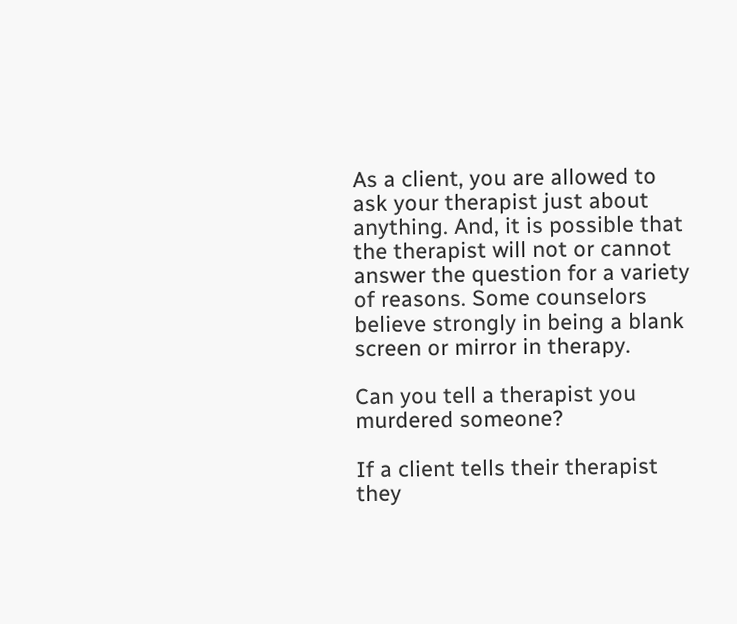As a client, you are allowed to ask your therapist just about anything. And, it is possible that the therapist will not or cannot answer the question for a variety of reasons. Some counselors believe strongly in being a blank screen or mirror in therapy.

Can you tell a therapist you murdered someone?

If a client tells their therapist they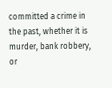committed a crime in the past, whether it is murder, bank robbery, or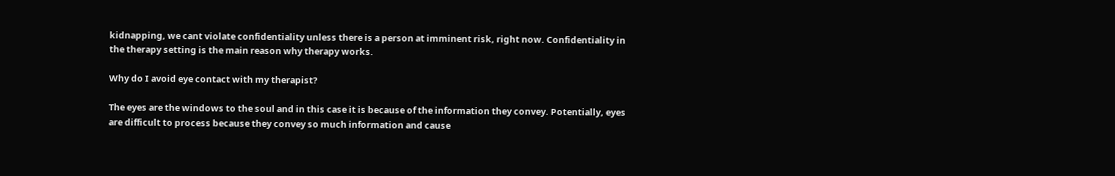kidnapping, we cant violate confidentiality unless there is a person at imminent risk, right now. Confidentiality in the therapy setting is the main reason why therapy works.

Why do I avoid eye contact with my therapist?

The eyes are the windows to the soul and in this case it is because of the information they convey. Potentially, eyes are difficult to process because they convey so much information and cause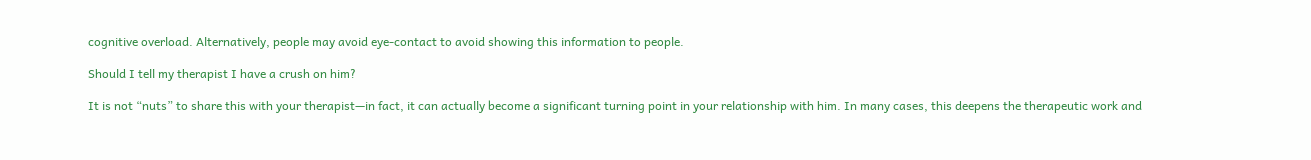cognitive overload. Alternatively, people may avoid eye-contact to avoid showing this information to people.

Should I tell my therapist I have a crush on him?

It is not “nuts” to share this with your therapist—in fact, it can actually become a significant turning point in your relationship with him. In many cases, this deepens the therapeutic work and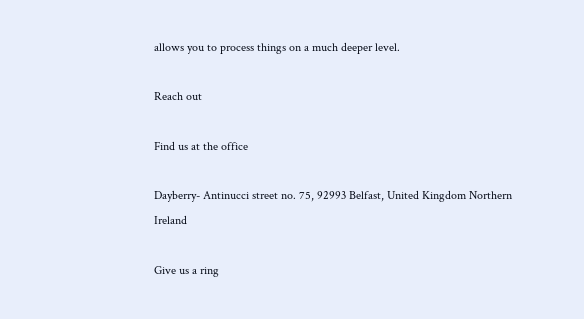allows you to process things on a much deeper level.

Reach out

Find us at the office

Dayberry- Antinucci street no. 75, 92993 Belfast, United Kingdom Northern Ireland

Give us a ring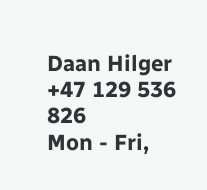Daan Hilger
+47 129 536 826
Mon - Fri,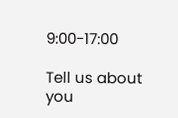9:00-17:00

Tell us about you